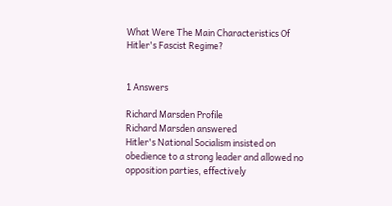What Were The Main Characteristics Of Hitler's Fascist Regime?


1 Answers

Richard Marsden Profile
Richard Marsden answered
Hitler's National Socialism insisted on obedience to a strong leader and allowed no opposition parties, effectively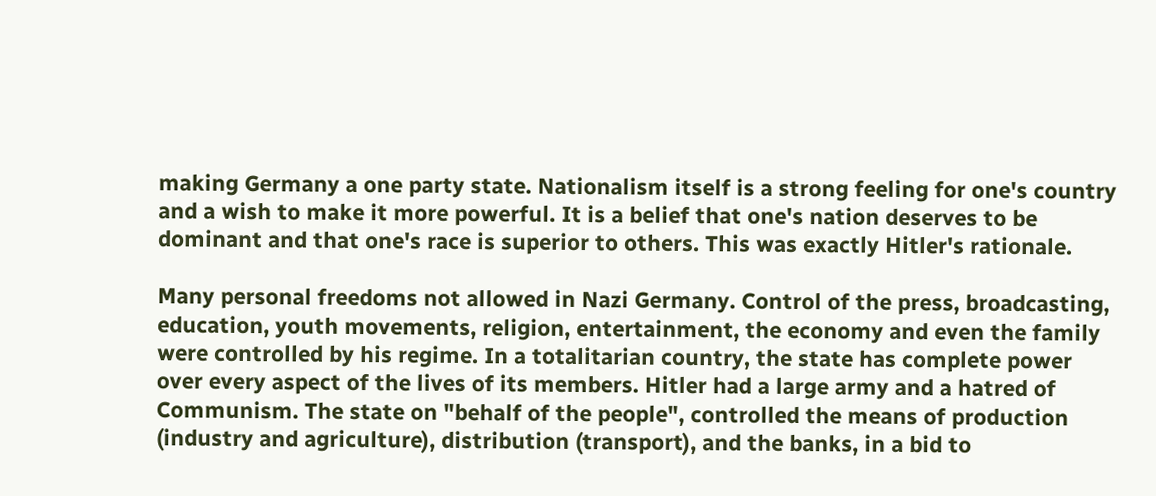making Germany a one party state. Nationalism itself is a strong feeling for one's country and a wish to make it more powerful. It is a belief that one's nation deserves to be dominant and that one's race is superior to others. This was exactly Hitler's rationale.

Many personal freedoms not allowed in Nazi Germany. Control of the press, broadcasting, education, youth movements, religion, entertainment, the economy and even the family were controlled by his regime. In a totalitarian country, the state has complete power over every aspect of the lives of its members. Hitler had a large army and a hatred of Communism. The state on "behalf of the people", controlled the means of production (industry and agriculture), distribution (transport), and the banks, in a bid to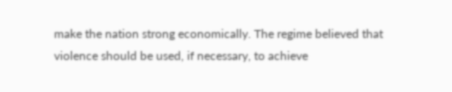make the nation strong economically. The regime believed that violence should be used, if necessary, to achieve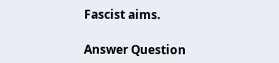Fascist aims.

Answer Question